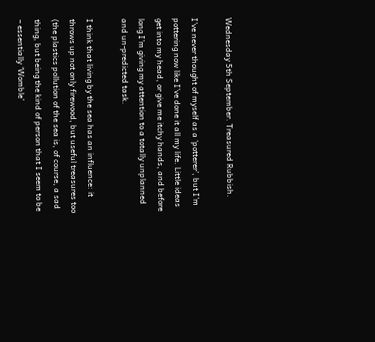Wednesday 5th September. Treasured Rubbish.

I’ve never thought of myself as a ‘potterer’, but I’m pottering now like I’ve done it all my life. Little ideas get into my head, or give me itchy hands, and before long I’m giving my attention to a totally unplanned and un-predicted task.

I think that living by the sea has an influence: it throws up not only firewood, but useful treasures too (the plastics pollution of the sea is, of course, a sad thing, but being the kind of person that I seem to be – essentially ‘Womble’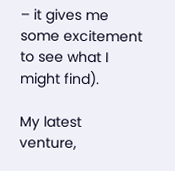– it gives me some excitement to see what I might find).

My latest venture,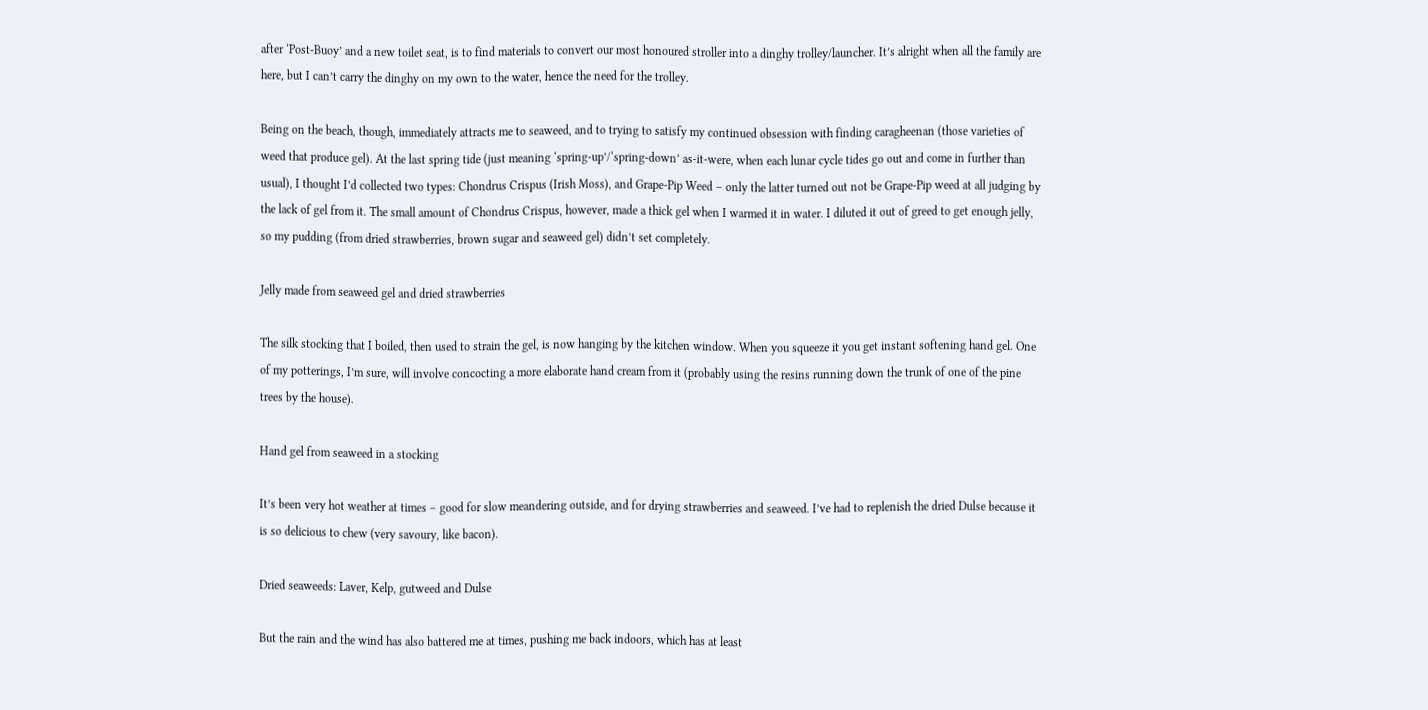after ‘Post-Buoy’ and a new toilet seat, is to find materials to convert our most honoured stroller into a dinghy trolley/launcher. It’s alright when all the family are here, but I can’t carry the dinghy on my own to the water, hence the need for the trolley.

Being on the beach, though, immediately attracts me to seaweed, and to trying to satisfy my continued obsession with finding caragheenan (those varieties of weed that produce gel). At the last spring tide (just meaning ‘spring-up’/‘spring-down’ as-it-were, when each lunar cycle tides go out and come in further than usual), I thought I’d collected two types: Chondrus Crispus (Irish Moss), and Grape-Pip Weed – only the latter turned out not be Grape-Pip weed at all judging by the lack of gel from it. The small amount of Chondrus Crispus, however, made a thick gel when I warmed it in water. I diluted it out of greed to get enough jelly, so my pudding (from dried strawberries, brown sugar and seaweed gel) didn’t set completely.

Jelly made from seaweed gel and dried strawberries

The silk stocking that I boiled, then used to strain the gel, is now hanging by the kitchen window. When you squeeze it you get instant softening hand gel. One of my potterings, I’m sure, will involve concocting a more elaborate hand cream from it (probably using the resins running down the trunk of one of the pine trees by the house).

Hand gel from seaweed in a stocking

It’s been very hot weather at times – good for slow meandering outside, and for drying strawberries and seaweed. I’ve had to replenish the dried Dulse because it is so delicious to chew (very savoury, like bacon).

Dried seaweeds: Laver, Kelp, gutweed and Dulse

But the rain and the wind has also battered me at times, pushing me back indoors, which has at least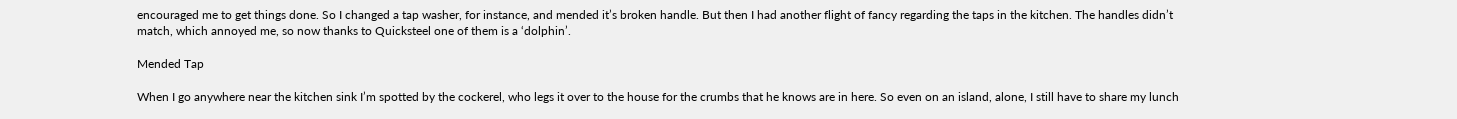encouraged me to get things done. So I changed a tap washer, for instance, and mended it’s broken handle. But then I had another flight of fancy regarding the taps in the kitchen. The handles didn’t match, which annoyed me, so now thanks to Quicksteel one of them is a ‘dolphin’.

Mended Tap

When I go anywhere near the kitchen sink I’m spotted by the cockerel, who legs it over to the house for the crumbs that he knows are in here. So even on an island, alone, I still have to share my lunch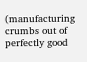(manufacturing crumbs out of perfectly good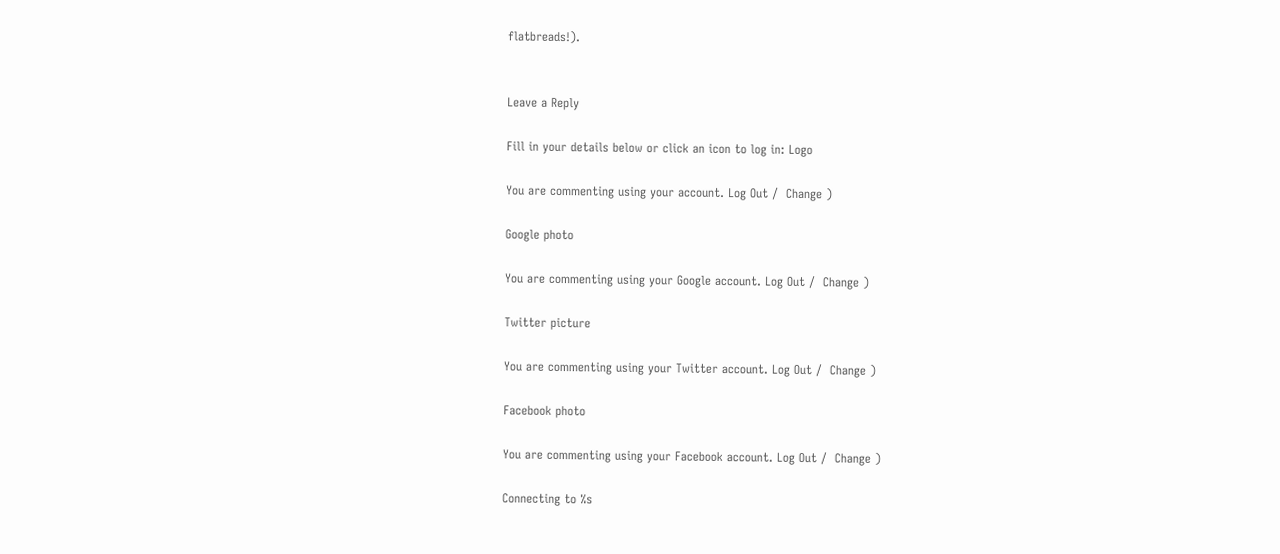flatbreads!).


Leave a Reply

Fill in your details below or click an icon to log in: Logo

You are commenting using your account. Log Out /  Change )

Google photo

You are commenting using your Google account. Log Out /  Change )

Twitter picture

You are commenting using your Twitter account. Log Out /  Change )

Facebook photo

You are commenting using your Facebook account. Log Out /  Change )

Connecting to %s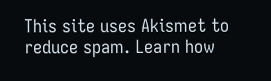This site uses Akismet to reduce spam. Learn how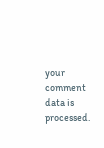your comment data is processed.